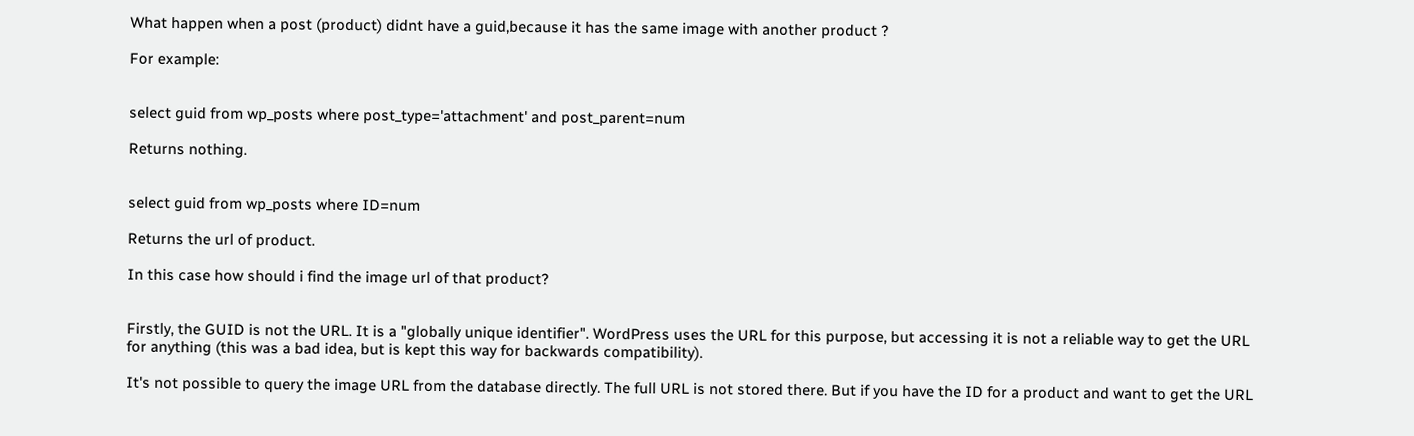What happen when a post (product) didnt have a guid,because it has the same image with another product ?

For example:


select guid from wp_posts where post_type='attachment' and post_parent=num

Returns nothing.


select guid from wp_posts where ID=num

Returns the url of product.

In this case how should i find the image url of that product?


Firstly, the GUID is not the URL. It is a "globally unique identifier". WordPress uses the URL for this purpose, but accessing it is not a reliable way to get the URL for anything (this was a bad idea, but is kept this way for backwards compatibility).

It's not possible to query the image URL from the database directly. The full URL is not stored there. But if you have the ID for a product and want to get the URL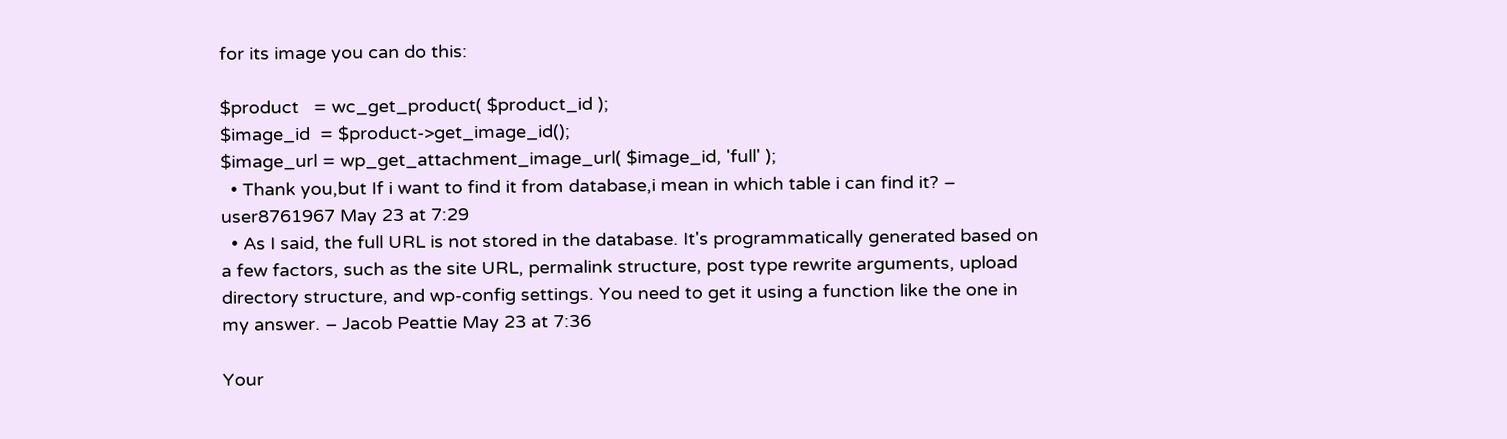for its image you can do this:

$product   = wc_get_product( $product_id );
$image_id  = $product->get_image_id();
$image_url = wp_get_attachment_image_url( $image_id, 'full' );
  • Thank you,but If i want to find it from database,i mean in which table i can find it? – user8761967 May 23 at 7:29
  • As I said, the full URL is not stored in the database. It's programmatically generated based on a few factors, such as the site URL, permalink structure, post type rewrite arguments, upload directory structure, and wp-config settings. You need to get it using a function like the one in my answer. – Jacob Peattie May 23 at 7:36

Your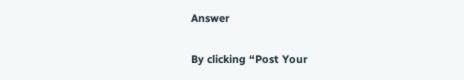Answer

By clicking “Post Your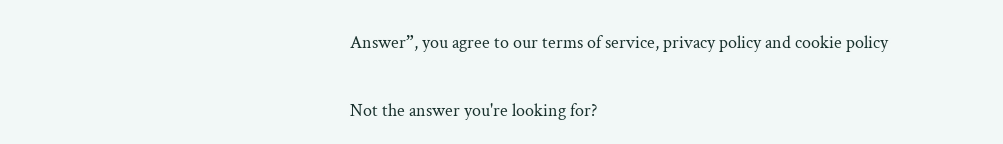Answer”, you agree to our terms of service, privacy policy and cookie policy

Not the answer you're looking for?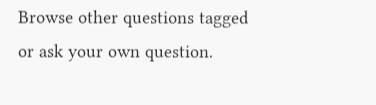Browse other questions tagged or ask your own question.